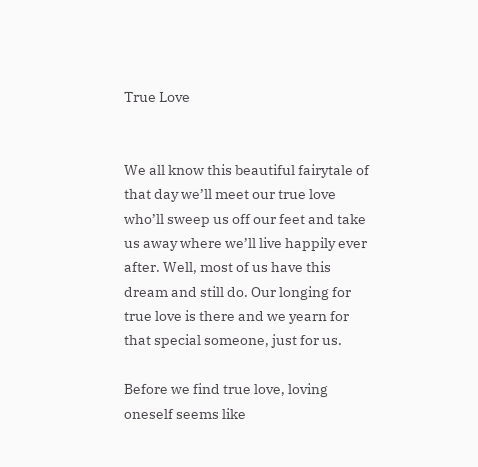True Love


We all know this beautiful fairytale of that day we’ll meet our true love who’ll sweep us off our feet and take us away where we’ll live happily ever after. Well, most of us have this dream and still do. Our longing for true love is there and we yearn for that special someone, just for us.

Before we find true love, loving oneself seems like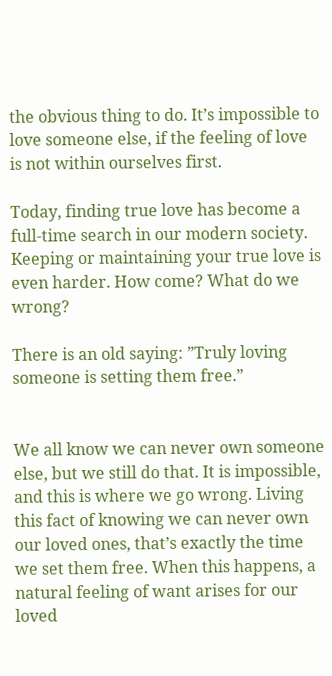the obvious thing to do. It’s impossible to love someone else, if the feeling of love is not within ourselves first.

Today, finding true love has become a full-time search in our modern society. Keeping or maintaining your true love is even harder. How come? What do we wrong?

There is an old saying: ”Truly loving someone is setting them free.”


We all know we can never own someone else, but we still do that. It is impossible, and this is where we go wrong. Living this fact of knowing we can never own our loved ones, that’s exactly the time we set them free. When this happens, a natural feeling of want arises for our loved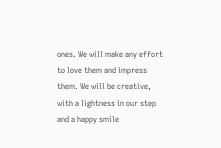ones. We will make any effort to love them and impress them. We will be creative, with a lightness in our step and a happy smile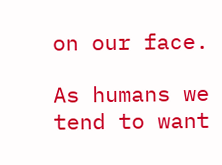on our face.

As humans we tend to want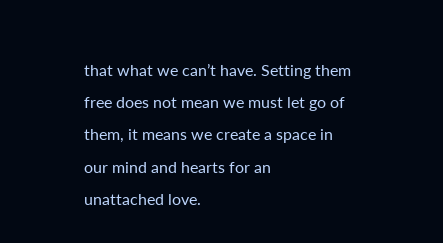that what we can’t have. Setting them free does not mean we must let go of them, it means we create a space in our mind and hearts for an unattached love.